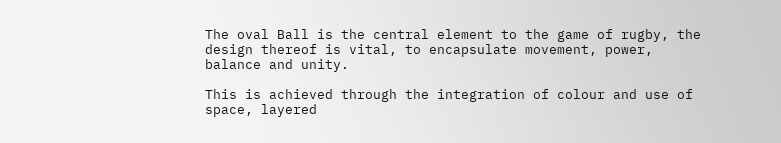The oval Ball is the central element to the game of rugby, the design thereof is vital, to encapsulate movement, power, balance and unity.

This is achieved through the integration of colour and use of space, layered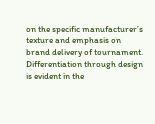on the specific manufacturer’s texture and emphasis on brand delivery of tournament. Differentiation through design is evident in the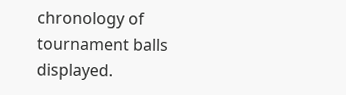chronology of tournament balls displayed.